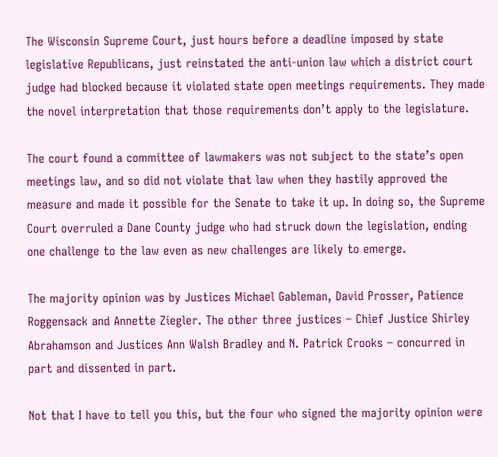The Wisconsin Supreme Court, just hours before a deadline imposed by state legislative Republicans, just reinstated the anti-union law which a district court judge had blocked because it violated state open meetings requirements. They made the novel interpretation that those requirements don’t apply to the legislature.

The court found a committee of lawmakers was not subject to the state’s open meetings law, and so did not violate that law when they hastily approved the measure and made it possible for the Senate to take it up. In doing so, the Supreme Court overruled a Dane County judge who had struck down the legislation, ending one challenge to the law even as new challenges are likely to emerge.

The majority opinion was by Justices Michael Gableman, David Prosser, Patience Roggensack and Annette Ziegler. The other three justices – Chief Justice Shirley Abrahamson and Justices Ann Walsh Bradley and N. Patrick Crooks – concurred in part and dissented in part.

Not that I have to tell you this, but the four who signed the majority opinion were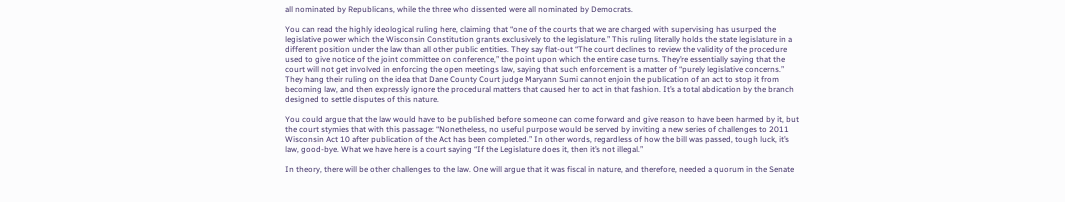all nominated by Republicans, while the three who dissented were all nominated by Democrats.

You can read the highly ideological ruling here, claiming that “one of the courts that we are charged with supervising has usurped the legislative power which the Wisconsin Constitution grants exclusively to the legislature.” This ruling literally holds the state legislature in a different position under the law than all other public entities. They say flat-out “The court declines to review the validity of the procedure used to give notice of the joint committee on conference,” the point upon which the entire case turns. They’re essentially saying that the court will not get involved in enforcing the open meetings law, saying that such enforcement is a matter of “purely legislative concerns.” They hang their ruling on the idea that Dane County Court judge Maryann Sumi cannot enjoin the publication of an act to stop it from becoming law, and then expressly ignore the procedural matters that caused her to act in that fashion. It’s a total abdication by the branch designed to settle disputes of this nature.

You could argue that the law would have to be published before someone can come forward and give reason to have been harmed by it, but the court stymies that with this passage: “Nonetheless, no useful purpose would be served by inviting a new series of challenges to 2011 Wisconsin Act 10 after publication of the Act has been completed.” In other words, regardless of how the bill was passed, tough luck, it’s law, good-bye. What we have here is a court saying “If the Legislature does it, then it’s not illegal.”

In theory, there will be other challenges to the law. One will argue that it was fiscal in nature, and therefore, needed a quorum in the Senate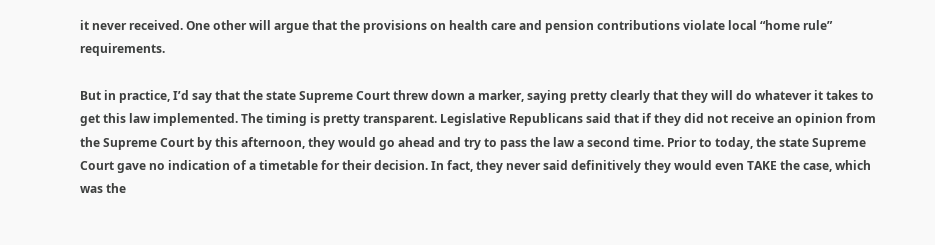it never received. One other will argue that the provisions on health care and pension contributions violate local “home rule” requirements.

But in practice, I’d say that the state Supreme Court threw down a marker, saying pretty clearly that they will do whatever it takes to get this law implemented. The timing is pretty transparent. Legislative Republicans said that if they did not receive an opinion from the Supreme Court by this afternoon, they would go ahead and try to pass the law a second time. Prior to today, the state Supreme Court gave no indication of a timetable for their decision. In fact, they never said definitively they would even TAKE the case, which was the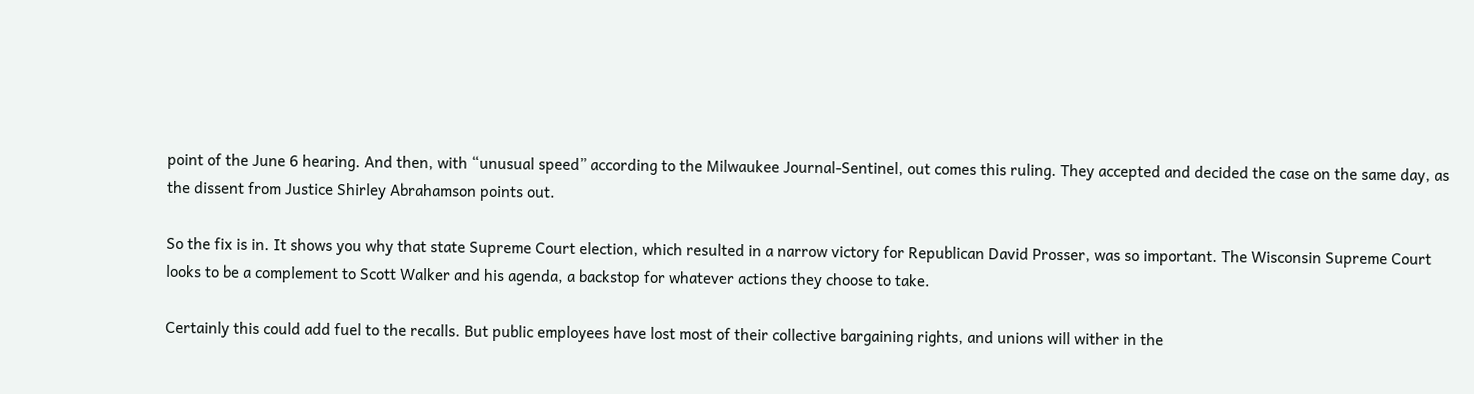point of the June 6 hearing. And then, with “unusual speed” according to the Milwaukee Journal-Sentinel, out comes this ruling. They accepted and decided the case on the same day, as the dissent from Justice Shirley Abrahamson points out.

So the fix is in. It shows you why that state Supreme Court election, which resulted in a narrow victory for Republican David Prosser, was so important. The Wisconsin Supreme Court looks to be a complement to Scott Walker and his agenda, a backstop for whatever actions they choose to take.

Certainly this could add fuel to the recalls. But public employees have lost most of their collective bargaining rights, and unions will wither in the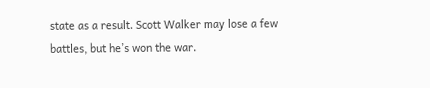state as a result. Scott Walker may lose a few battles, but he’s won the war.